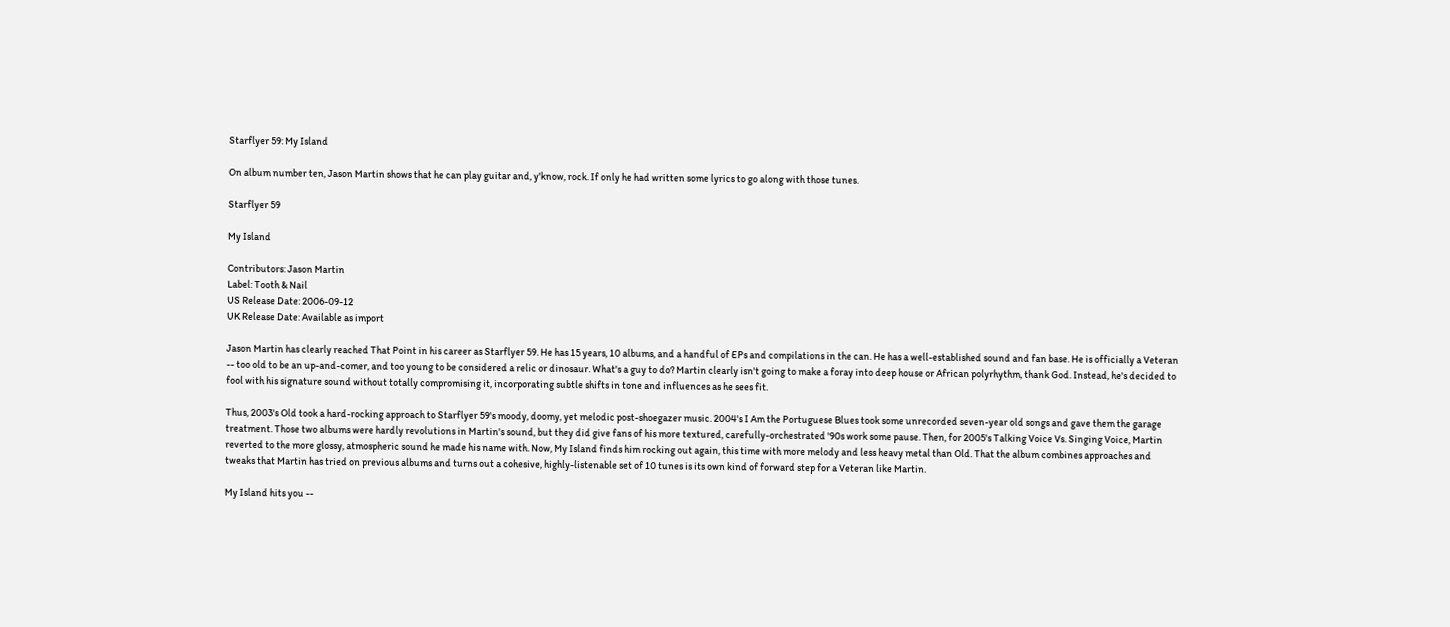Starflyer 59: My Island

On album number ten, Jason Martin shows that he can play guitar and, y'know, rock. If only he had written some lyrics to go along with those tunes.

Starflyer 59

My Island

Contributors: Jason Martin
Label: Tooth & Nail
US Release Date: 2006-09-12
UK Release Date: Available as import

Jason Martin has clearly reached That Point in his career as Starflyer 59. He has 15 years, 10 albums, and a handful of EPs and compilations in the can. He has a well-established sound and fan base. He is officially a Veteran -- too old to be an up-and-comer, and too young to be considered a relic or dinosaur. What's a guy to do? Martin clearly isn't going to make a foray into deep house or African polyrhythm, thank God. Instead, he's decided to fool with his signature sound without totally compromising it, incorporating subtle shifts in tone and influences as he sees fit.

Thus, 2003's Old took a hard-rocking approach to Starflyer 59's moody, doomy, yet melodic post-shoegazer music. 2004's I Am the Portuguese Blues took some unrecorded seven-year old songs and gave them the garage treatment. Those two albums were hardly revolutions in Martin's sound, but they did give fans of his more textured, carefully-orchestrated '90s work some pause. Then, for 2005's Talking Voice Vs. Singing Voice, Martin reverted to the more glossy, atmospheric sound he made his name with. Now, My Island finds him rocking out again, this time with more melody and less heavy metal than Old. That the album combines approaches and tweaks that Martin has tried on previous albums and turns out a cohesive, highly-listenable set of 10 tunes is its own kind of forward step for a Veteran like Martin.

My Island hits you --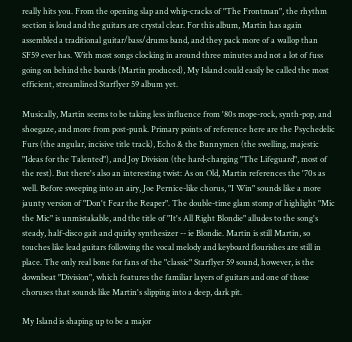really hits you. From the opening slap and whip-cracks of "The Frontman", the rhythm section is loud and the guitars are crystal clear. For this album, Martin has again assembled a traditional guitar/bass/drums band, and they pack more of a wallop than SF59 ever has. With most songs clocking in around three minutes and not a lot of fuss going on behind the boards (Martin produced), My Island could easily be called the most efficient, streamlined Starflyer 59 album yet.

Musically, Martin seems to be taking less influence from '80s mope-rock, synth-pop, and shoegaze, and more from post-punk. Primary points of reference here are the Psychedelic Furs (the angular, incisive title track), Echo & the Bunnymen (the swelling, majestic "Ideas for the Talented"), and Joy Division (the hard-charging "The Lifeguard", most of the rest). But there's also an interesting twist: As on Old, Martin references the '70s as well. Before sweeping into an airy, Joe Pernice-like chorus, "I Win" sounds like a more jaunty version of "Don't Fear the Reaper". The double-time glam stomp of highlight "Mic the Mic" is unmistakable, and the title of "It's All Right Blondie" alludes to the song's steady, half-disco gait and quirky synthesizer -- ie Blondie. Martin is still Martin, so touches like lead guitars following the vocal melody and keyboard flourishes are still in place. The only real bone for fans of the "classic" Starflyer 59 sound, however, is the downbeat "Division", which features the familiar layers of guitars and one of those choruses that sounds like Martin's slipping into a deep, dark pit.

My Island is shaping up to be a major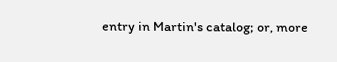entry in Martin's catalog; or, more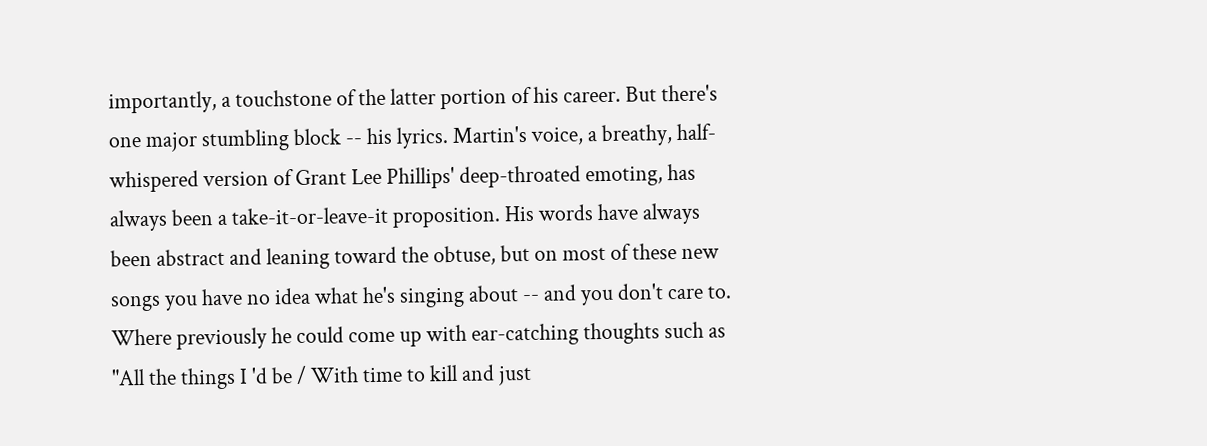importantly, a touchstone of the latter portion of his career. But there's one major stumbling block -- his lyrics. Martin's voice, a breathy, half-whispered version of Grant Lee Phillips' deep-throated emoting, has always been a take-it-or-leave-it proposition. His words have always been abstract and leaning toward the obtuse, but on most of these new songs you have no idea what he's singing about -- and you don't care to. Where previously he could come up with ear-catching thoughts such as "All the things I 'd be / With time to kill and just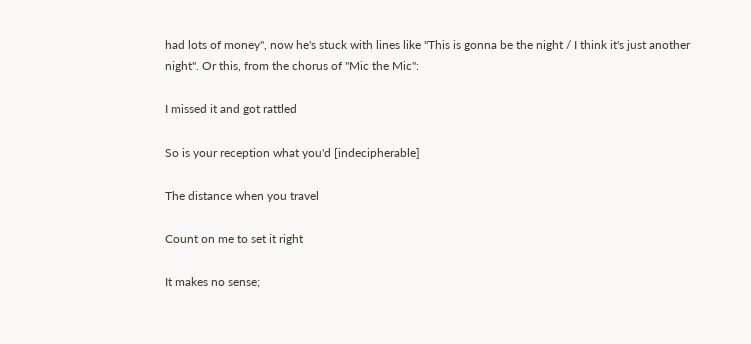had lots of money", now he's stuck with lines like "This is gonna be the night / I think it's just another night". Or this, from the chorus of "Mic the Mic":

I missed it and got rattled

So is your reception what you'd [indecipherable]

The distance when you travel

Count on me to set it right

It makes no sense;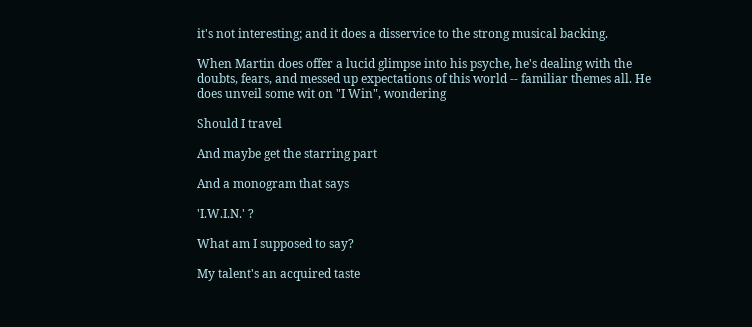it's not interesting; and it does a disservice to the strong musical backing.

When Martin does offer a lucid glimpse into his psyche, he's dealing with the doubts, fears, and messed up expectations of this world -- familiar themes all. He does unveil some wit on "I Win", wondering

Should I travel

And maybe get the starring part

And a monogram that says

'I.W.I.N.' ?

What am I supposed to say?

My talent's an acquired taste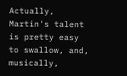Actually, Martin's talent is pretty easy to swallow, and, musically,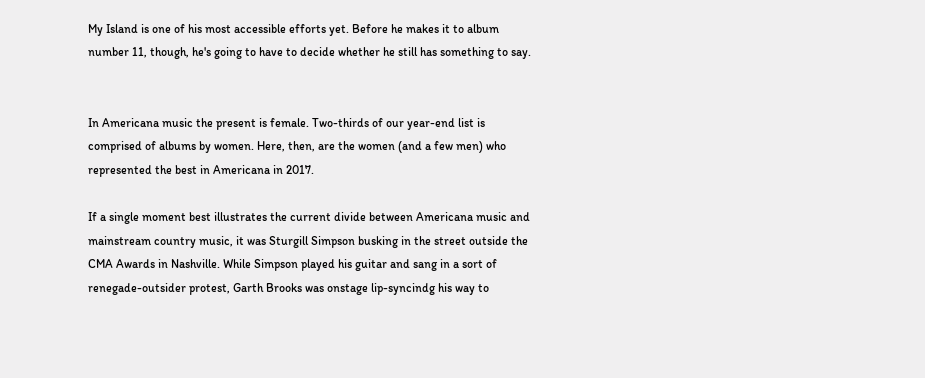My Island is one of his most accessible efforts yet. Before he makes it to album number 11, though, he's going to have to decide whether he still has something to say.


In Americana music the present is female. Two-thirds of our year-end list is comprised of albums by women. Here, then, are the women (and a few men) who represented the best in Americana in 2017.

If a single moment best illustrates the current divide between Americana music and mainstream country music, it was Sturgill Simpson busking in the street outside the CMA Awards in Nashville. While Simpson played his guitar and sang in a sort of renegade-outsider protest, Garth Brooks was onstage lip-syncindg his way to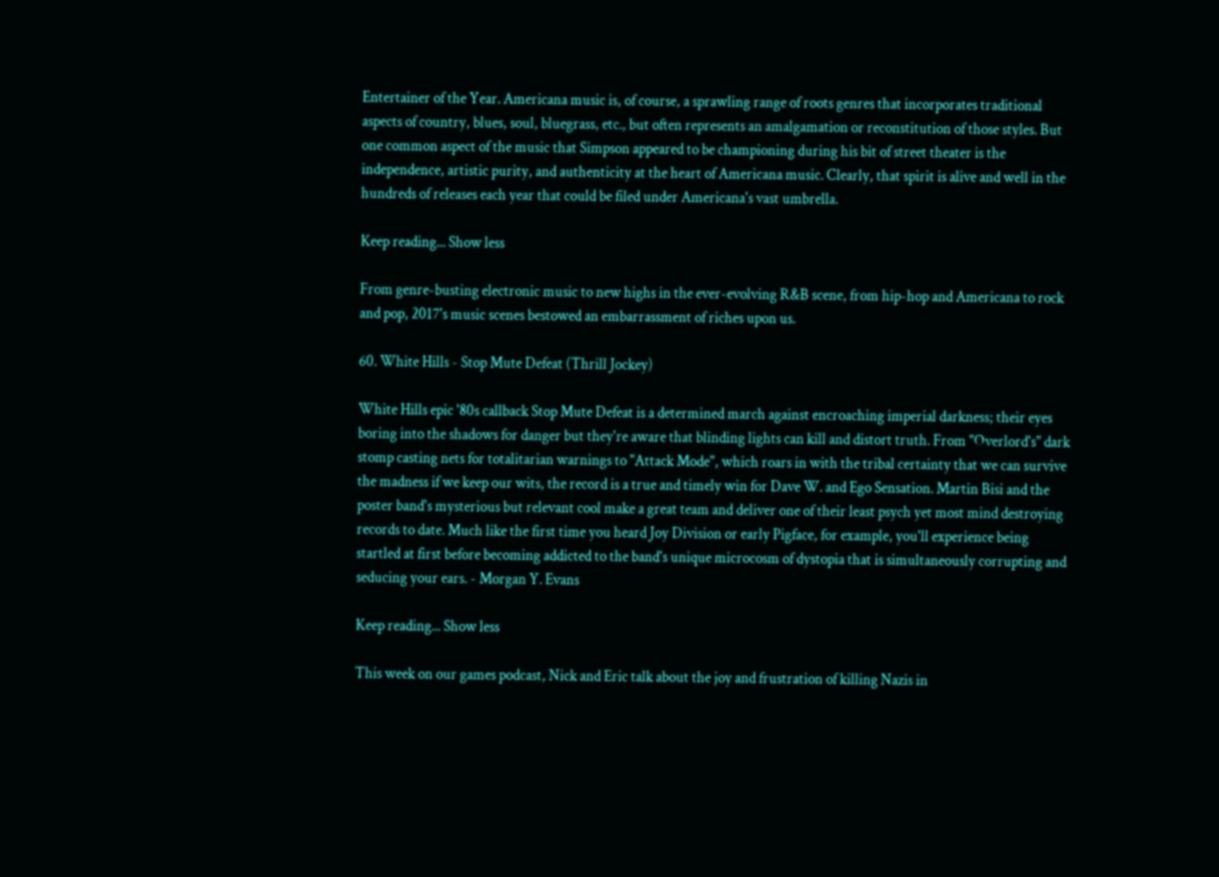Entertainer of the Year. Americana music is, of course, a sprawling range of roots genres that incorporates traditional aspects of country, blues, soul, bluegrass, etc., but often represents an amalgamation or reconstitution of those styles. But one common aspect of the music that Simpson appeared to be championing during his bit of street theater is the independence, artistic purity, and authenticity at the heart of Americana music. Clearly, that spirit is alive and well in the hundreds of releases each year that could be filed under Americana's vast umbrella.

Keep reading... Show less

From genre-busting electronic music to new highs in the ever-evolving R&B scene, from hip-hop and Americana to rock and pop, 2017's music scenes bestowed an embarrassment of riches upon us.

60. White Hills - Stop Mute Defeat (Thrill Jockey)

White Hills epic '80s callback Stop Mute Defeat is a determined march against encroaching imperial darkness; their eyes boring into the shadows for danger but they're aware that blinding lights can kill and distort truth. From "Overlord's" dark stomp casting nets for totalitarian warnings to "Attack Mode", which roars in with the tribal certainty that we can survive the madness if we keep our wits, the record is a true and timely win for Dave W. and Ego Sensation. Martin Bisi and the poster band's mysterious but relevant cool make a great team and deliver one of their least psych yet most mind destroying records to date. Much like the first time you heard Joy Division or early Pigface, for example, you'll experience being startled at first before becoming addicted to the band's unique microcosm of dystopia that is simultaneously corrupting and seducing your ears. - Morgan Y. Evans

Keep reading... Show less

This week on our games podcast, Nick and Eric talk about the joy and frustration of killing Nazis in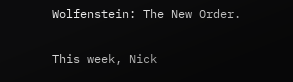Wolfenstein: The New Order.

This week, Nick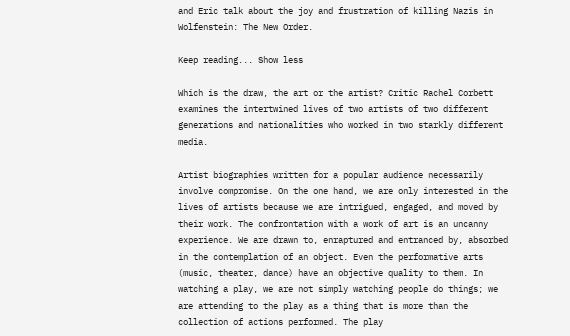and Eric talk about the joy and frustration of killing Nazis in Wolfenstein: The New Order.

Keep reading... Show less

Which is the draw, the art or the artist? Critic Rachel Corbett examines the intertwined lives of two artists of two different generations and nationalities who worked in two starkly different media.

Artist biographies written for a popular audience necessarily involve compromise. On the one hand, we are only interested in the lives of artists because we are intrigued, engaged, and moved by their work. The confrontation with a work of art is an uncanny experience. We are drawn to, enraptured and entranced by, absorbed in the contemplation of an object. Even the performative arts (music, theater, dance) have an objective quality to them. In watching a play, we are not simply watching people do things; we are attending to the play as a thing that is more than the collection of actions performed. The play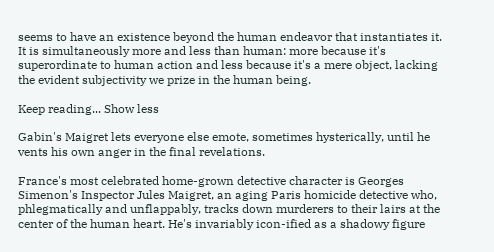seems to have an existence beyond the human endeavor that instantiates it. It is simultaneously more and less than human: more because it's superordinate to human action and less because it's a mere object, lacking the evident subjectivity we prize in the human being.

Keep reading... Show less

Gabin's Maigret lets everyone else emote, sometimes hysterically, until he vents his own anger in the final revelations.

France's most celebrated home-grown detective character is Georges Simenon's Inspector Jules Maigret, an aging Paris homicide detective who, phlegmatically and unflappably, tracks down murderers to their lairs at the center of the human heart. He's invariably icon-ified as a shadowy figure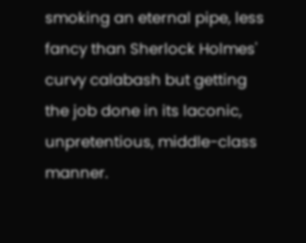smoking an eternal pipe, less fancy than Sherlock Holmes' curvy calabash but getting the job done in its laconic, unpretentious, middle-class manner.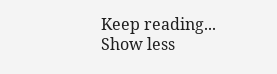Keep reading... Show less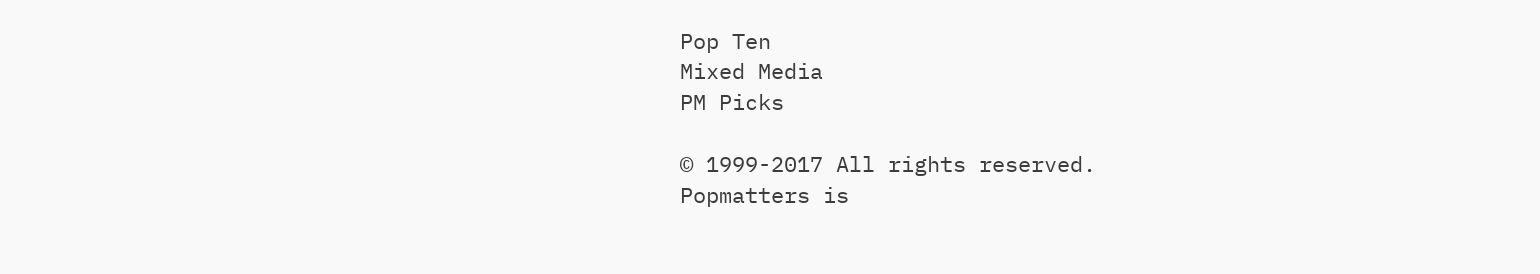Pop Ten
Mixed Media
PM Picks

© 1999-2017 All rights reserved.
Popmatters is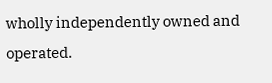wholly independently owned and operated.